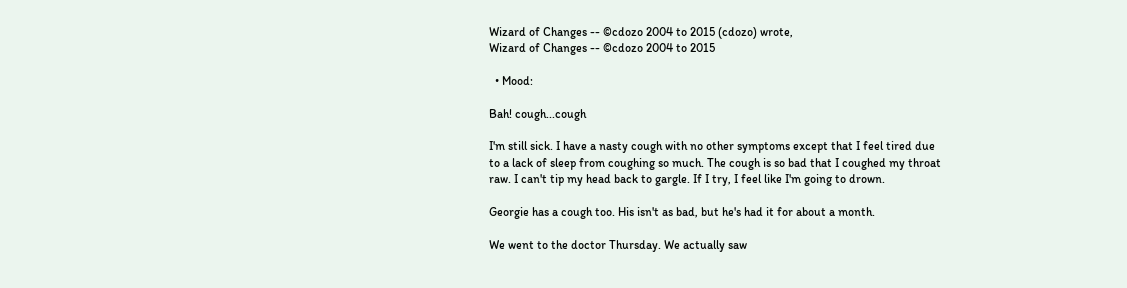Wizard of Changes -- ©cdozo 2004 to 2015 (cdozo) wrote,
Wizard of Changes -- ©cdozo 2004 to 2015

  • Mood:

Bah! cough...cough

I'm still sick. I have a nasty cough with no other symptoms except that I feel tired due to a lack of sleep from coughing so much. The cough is so bad that I coughed my throat raw. I can't tip my head back to gargle. If I try, I feel like I'm going to drown.

Georgie has a cough too. His isn't as bad, but he's had it for about a month.

We went to the doctor Thursday. We actually saw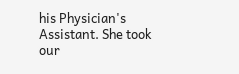his Physician's Assistant. She took our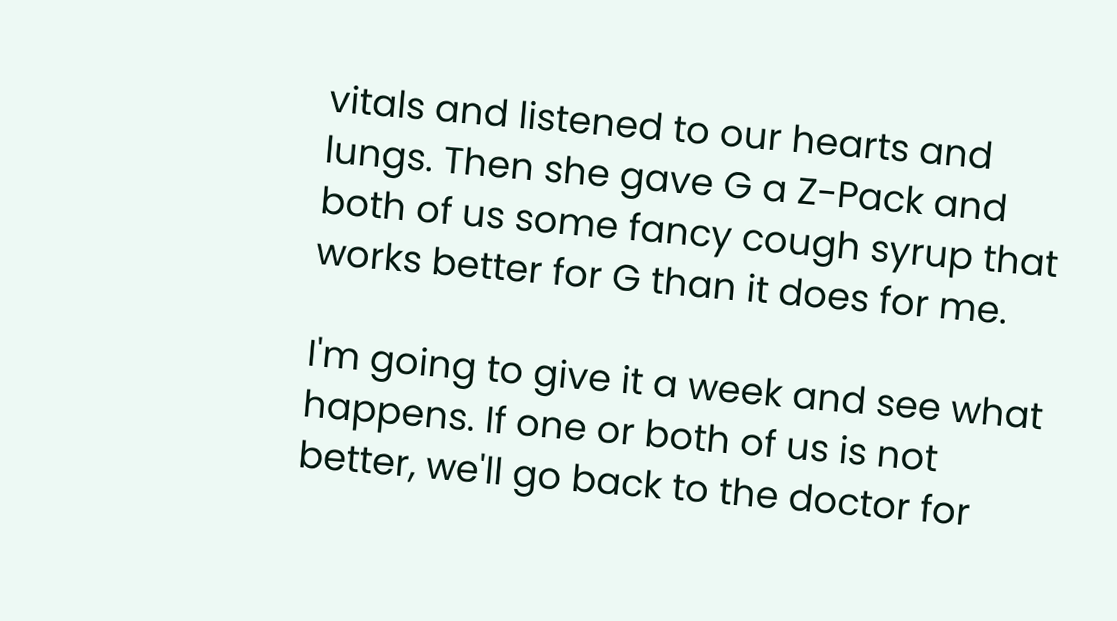vitals and listened to our hearts and lungs. Then she gave G a Z-Pack and both of us some fancy cough syrup that works better for G than it does for me.

I'm going to give it a week and see what happens. If one or both of us is not better, we'll go back to the doctor for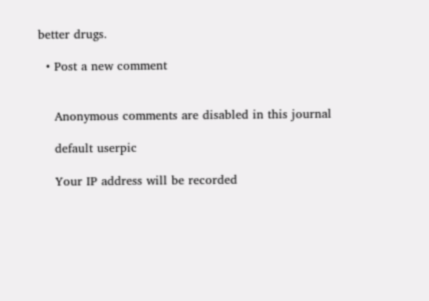better drugs.

  • Post a new comment


    Anonymous comments are disabled in this journal

    default userpic

    Your IP address will be recorded